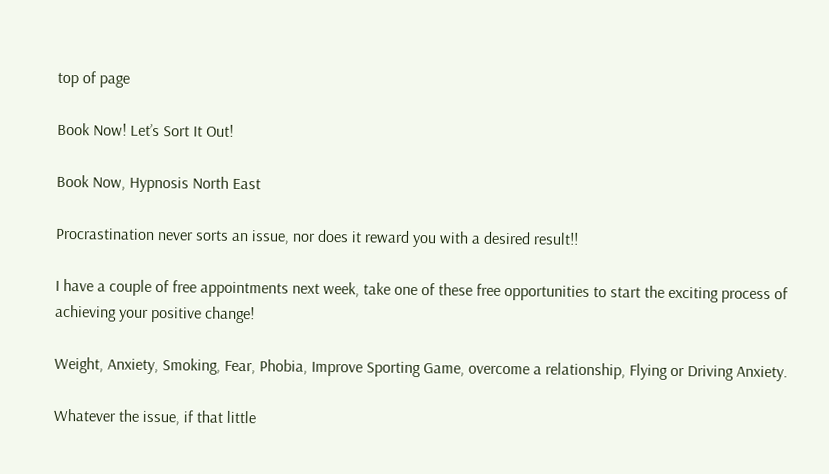top of page

Book Now! Let’s Sort It Out!

Book Now, Hypnosis North East

Procrastination never sorts an issue, nor does it reward you with a desired result!!

I have a couple of free appointments next week, take one of these free opportunities to start the exciting process of achieving your positive change!

Weight, Anxiety, Smoking, Fear, Phobia, Improve Sporting Game, overcome a relationship, Flying or Driving Anxiety.

Whatever the issue, if that little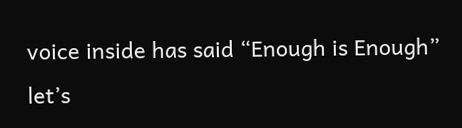voice inside has said “Enough is Enough” let’s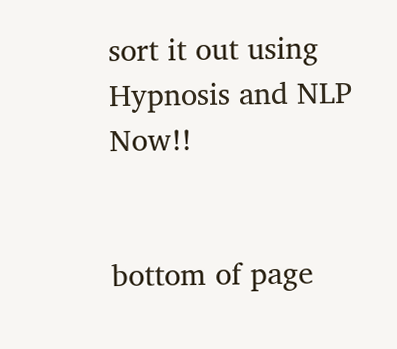sort it out using Hypnosis and NLP Now!!


bottom of page